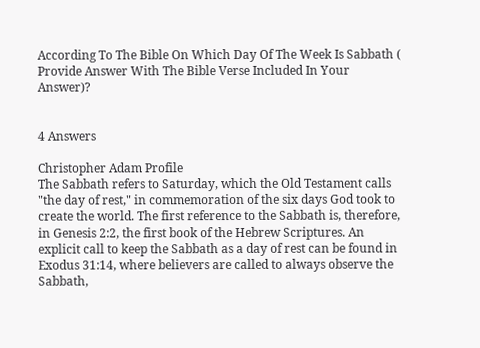According To The Bible On Which Day Of The Week Is Sabbath ( Provide Answer With The Bible Verse Included In Your Answer)?


4 Answers

Christopher Adam Profile
The Sabbath refers to Saturday, which the Old Testament calls "the day of rest," in commemoration of the six days God took to create the world. The first reference to the Sabbath is, therefore, in Genesis 2:2, the first book of the Hebrew Scriptures. An explicit call to keep the Sabbath as a day of rest can be found in Exodus 31:14, where believers are called to always observe the Sabbath,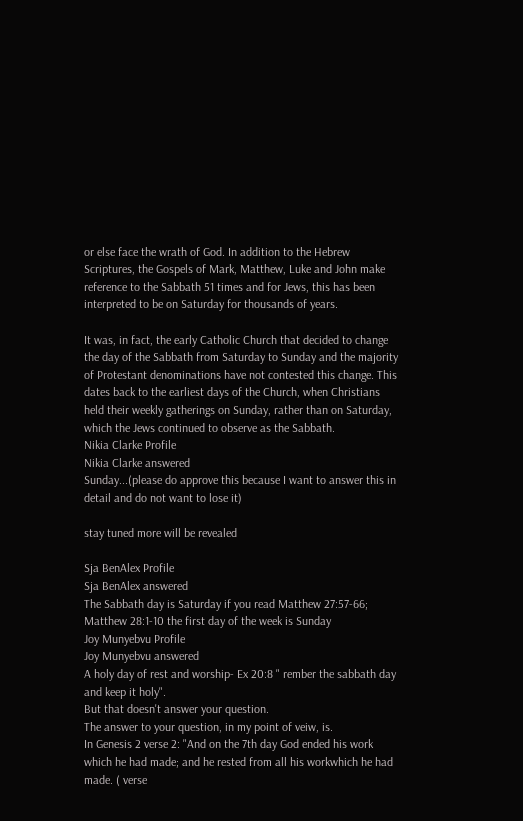or else face the wrath of God. In addition to the Hebrew Scriptures, the Gospels of Mark, Matthew, Luke and John make reference to the Sabbath 51 times and for Jews, this has been interpreted to be on Saturday for thousands of years.

It was, in fact, the early Catholic Church that decided to change the day of the Sabbath from Saturday to Sunday and the majority of Protestant denominations have not contested this change. This dates back to the earliest days of the Church, when Christians held their weekly gatherings on Sunday, rather than on Saturday, which the Jews continued to observe as the Sabbath.
Nikia Clarke Profile
Nikia Clarke answered
Sunday...(please do approve this because I want to answer this in detail and do not want to lose it)

stay tuned more will be revealed

Sja BenAlex Profile
Sja BenAlex answered
The Sabbath day is Saturday if you read Matthew 27:57-66; Matthew 28:1-10 the first day of the week is Sunday
Joy Munyebvu Profile
Joy Munyebvu answered
A holy day of rest and worship- Ex 20:8 " rember the sabbath day and keep it holy".
But that doesn't answer your question.
The answer to your question, in my point of veiw, is.
In Genesis 2 verse 2: "And on the 7th day God ended his work which he had made; and he rested from all his workwhich he had made. ( verse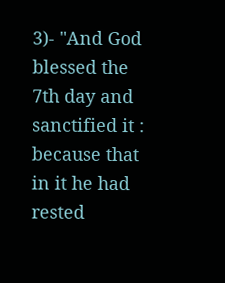3)- "And God blessed the 7th day and sanctified it : because that in it he had rested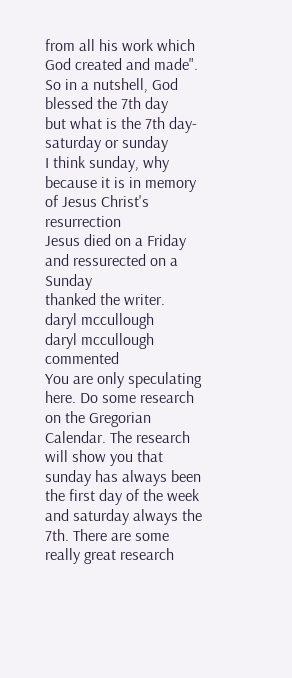from all his work which God created and made".
So in a nutshell, God blessed the 7th day
but what is the 7th day- saturday or sunday
I think sunday, why because it is in memory of Jesus Christ's resurrection
Jesus died on a Friday and ressurected on a Sunday
thanked the writer.
daryl mccullough
daryl mccullough commented
You are only speculating here. Do some research on the Gregorian Calendar. The research will show you that sunday has always been the first day of the week and saturday always the 7th. There are some really great research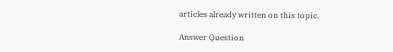articles already written on this topic.

Answer Question